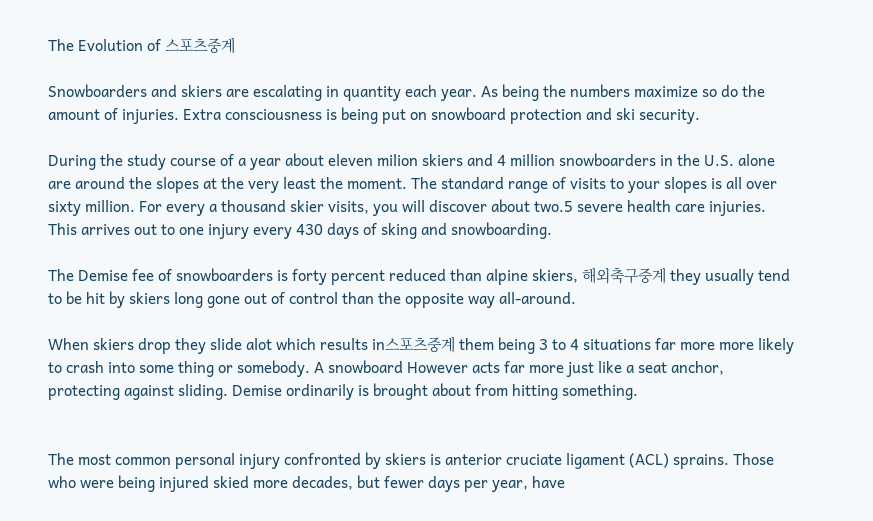The Evolution of 스포츠중계

Snowboarders and skiers are escalating in quantity each year. As being the numbers maximize so do the amount of injuries. Extra consciousness is being put on snowboard protection and ski security.

During the study course of a year about eleven milion skiers and 4 million snowboarders in the U.S. alone are around the slopes at the very least the moment. The standard range of visits to your slopes is all over sixty million. For every a thousand skier visits, you will discover about two.5 severe health care injuries. This arrives out to one injury every 430 days of sking and snowboarding.

The Demise fee of snowboarders is forty percent reduced than alpine skiers, 해외축구중계 they usually tend to be hit by skiers long gone out of control than the opposite way all-around.

When skiers drop they slide alot which results in스포츠중계 them being 3 to 4 situations far more more likely to crash into some thing or somebody. A snowboard However acts far more just like a seat anchor, protecting against sliding. Demise ordinarily is brought about from hitting something.


The most common personal injury confronted by skiers is anterior cruciate ligament (ACL) sprains. Those who were being injured skied more decades, but fewer days per year, have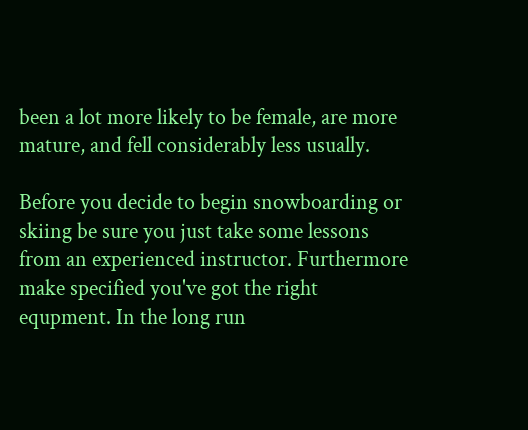been a lot more likely to be female, are more mature, and fell considerably less usually.

Before you decide to begin snowboarding or skiing be sure you just take some lessons from an experienced instructor. Furthermore make specified you've got the right equpment. In the long run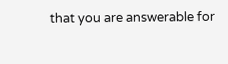that you are answerable for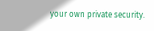your own private security.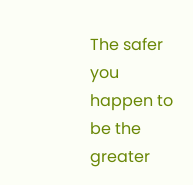The safer you happen to be the greater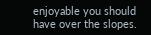enjoyable you should have over the slopes.